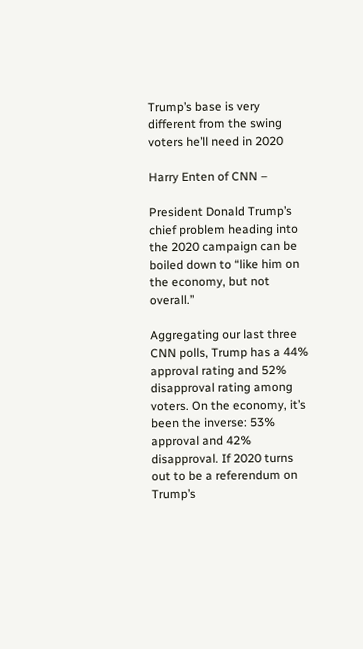Trump’s base is very different from the swing voters he’ll need in 2020

Harry Enten of CNN –

President Donald Trump’s chief problem heading into the 2020 campaign can be boiled down to “like him on the economy, but not overall.”

Aggregating our last three CNN polls, Trump has a 44% approval rating and 52% disapproval rating among voters. On the economy, it’s been the inverse: 53% approval and 42% disapproval. If 2020 turns out to be a referendum on Trump’s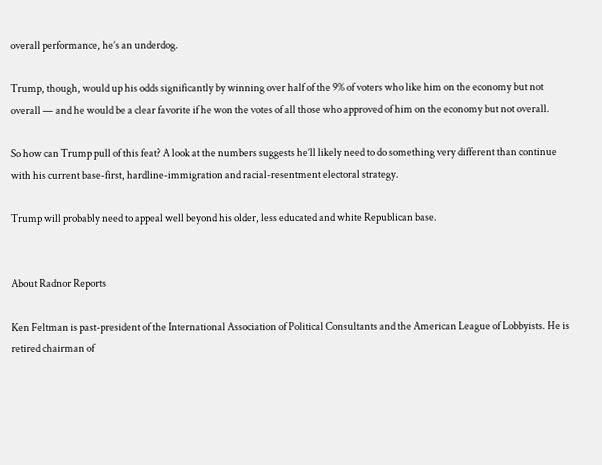overall performance, he’s an underdog.

Trump, though, would up his odds significantly by winning over half of the 9% of voters who like him on the economy but not overall — and he would be a clear favorite if he won the votes of all those who approved of him on the economy but not overall.

So how can Trump pull of this feat? A look at the numbers suggests he’ll likely need to do something very different than continue with his current base-first, hardline-immigration and racial-resentment electoral strategy.

Trump will probably need to appeal well beyond his older, less educated and white Republican base.


About Radnor Reports

Ken Feltman is past-president of the International Association of Political Consultants and the American League of Lobbyists. He is retired chairman of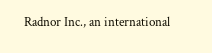Radnor Inc., an international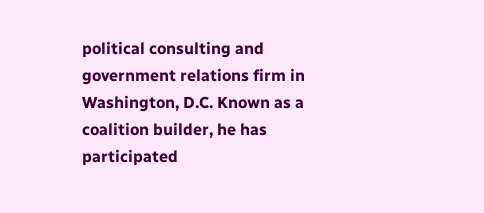political consulting and government relations firm in Washington, D.C. Known as a coalition builder, he has participated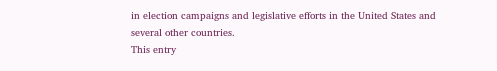in election campaigns and legislative efforts in the United States and several other countries.
This entry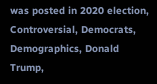was posted in 2020 election, Controversial, Democrats, Demographics, Donald Trump,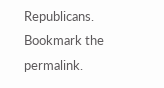Republicans. Bookmark the permalink.